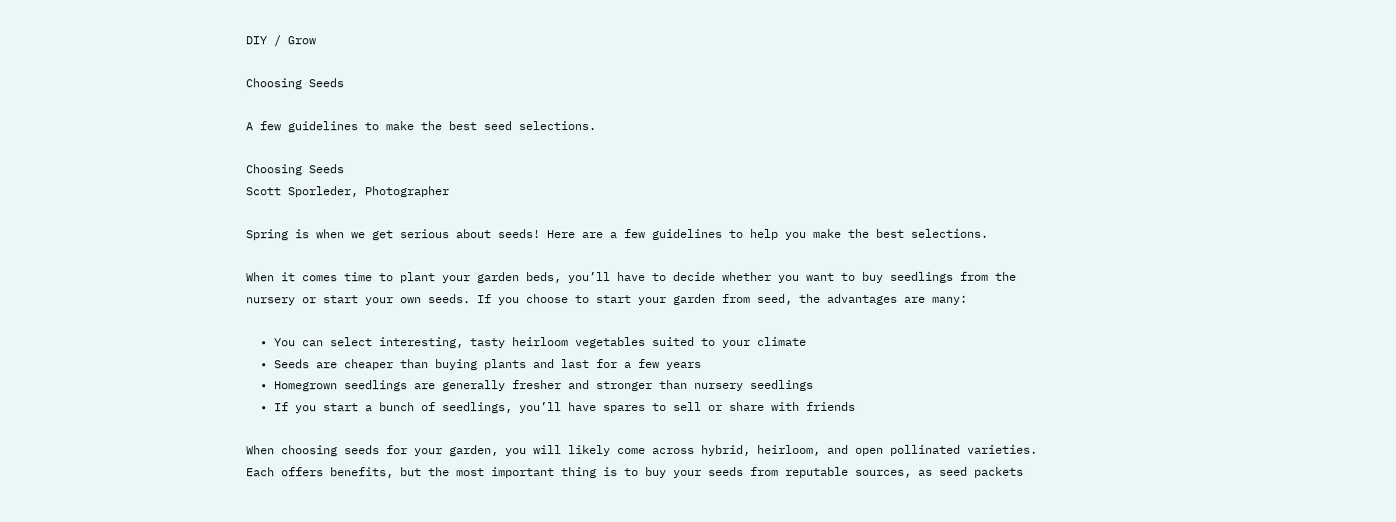DIY / Grow

Choosing Seeds

A few guidelines to make the best seed selections.

Choosing Seeds
Scott Sporleder, Photographer

Spring is when we get serious about seeds! Here are a few guidelines to help you make the best selections.

When it comes time to plant your garden beds, you’ll have to decide whether you want to buy seedlings from the nursery or start your own seeds. If you choose to start your garden from seed, the advantages are many:

  • You can select interesting, tasty heirloom vegetables suited to your climate
  • Seeds are cheaper than buying plants and last for a few years
  • Homegrown seedlings are generally fresher and stronger than nursery seedlings
  • If you start a bunch of seedlings, you’ll have spares to sell or share with friends

When choosing seeds for your garden, you will likely come across hybrid, heirloom, and open pollinated varieties. Each offers benefits, but the most important thing is to buy your seeds from reputable sources, as seed packets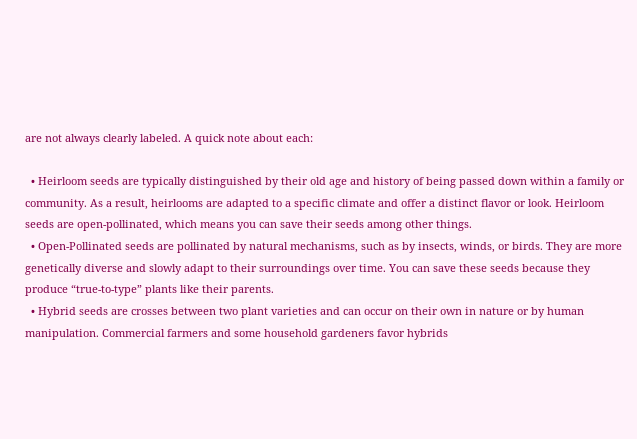are not always clearly labeled. A quick note about each:

  • Heirloom seeds are typically distinguished by their old age and history of being passed down within a family or community. As a result, heirlooms are adapted to a specific climate and offer a distinct flavor or look. Heirloom seeds are open-pollinated, which means you can save their seeds among other things.
  • Open-Pollinated seeds are pollinated by natural mechanisms, such as by insects, winds, or birds. They are more genetically diverse and slowly adapt to their surroundings over time. You can save these seeds because they produce “true-to-type” plants like their parents.
  • Hybrid seeds are crosses between two plant varieties and can occur on their own in nature or by human manipulation. Commercial farmers and some household gardeners favor hybrids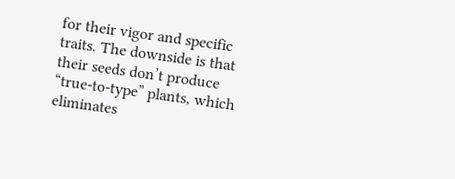for their vigor and specific traits. The downside is that their seeds don’t produce “true-to-type” plants, which eliminates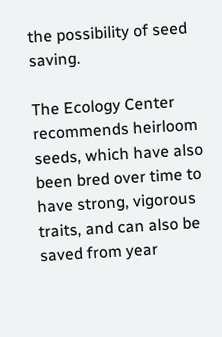the possibility of seed saving.

The Ecology Center recommends heirloom seeds, which have also been bred over time to have strong, vigorous traits, and can also be saved from year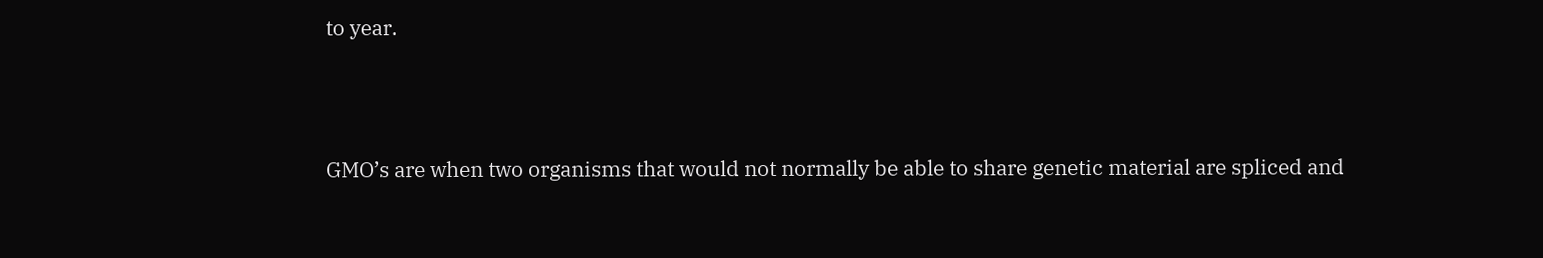to year.



GMO’s are when two organisms that would not normally be able to share genetic material are spliced and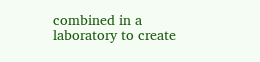combined in a laboratory to create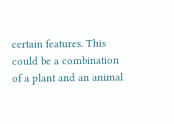certain features. This could be a combination of a plant and an animal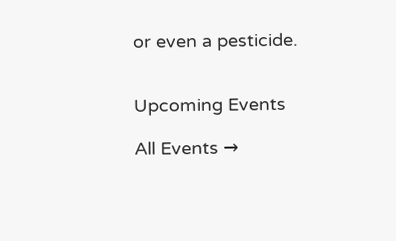or even a pesticide.


Upcoming Events

All Events →